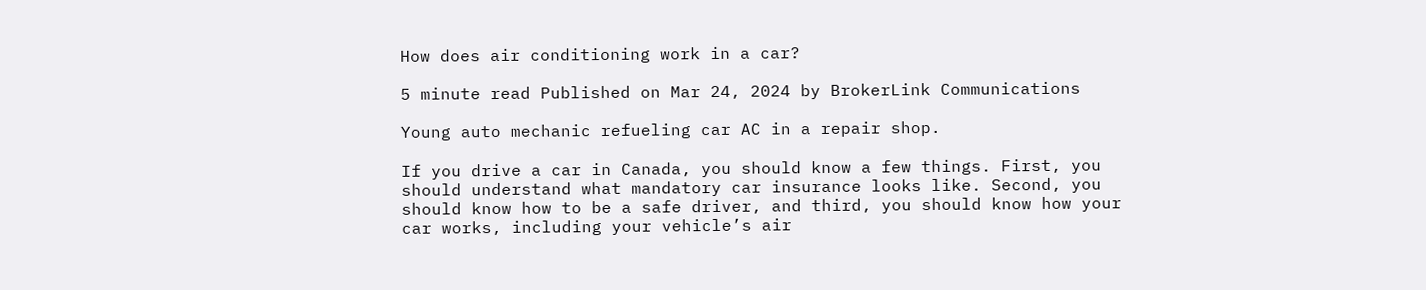How does air conditioning work in a car?

5 minute read Published on Mar 24, 2024 by BrokerLink Communications

Young auto mechanic refueling car AC in a repair shop.

If you drive a car in Canada, you should know a few things. First, you should understand what mandatory car insurance looks like. Second, you should know how to be a safe driver, and third, you should know how your car works, including your vehicle’s air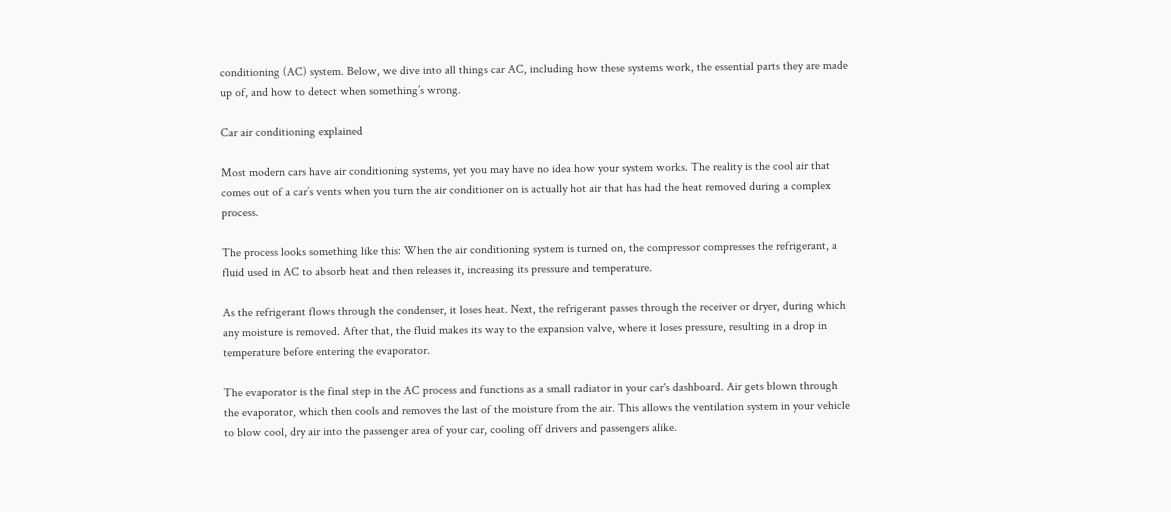conditioning (AC) system. Below, we dive into all things car AC, including how these systems work, the essential parts they are made up of, and how to detect when something’s wrong.

Car air conditioning explained

Most modern cars have air conditioning systems, yet you may have no idea how your system works. The reality is the cool air that comes out of a car’s vents when you turn the air conditioner on is actually hot air that has had the heat removed during a complex process.

The process looks something like this: When the air conditioning system is turned on, the compressor compresses the refrigerant, a fluid used in AC to absorb heat and then releases it, increasing its pressure and temperature.

As the refrigerant flows through the condenser, it loses heat. Next, the refrigerant passes through the receiver or dryer, during which any moisture is removed. After that, the fluid makes its way to the expansion valve, where it loses pressure, resulting in a drop in temperature before entering the evaporator.

The evaporator is the final step in the AC process and functions as a small radiator in your car's dashboard. Air gets blown through the evaporator, which then cools and removes the last of the moisture from the air. This allows the ventilation system in your vehicle to blow cool, dry air into the passenger area of your car, cooling off drivers and passengers alike.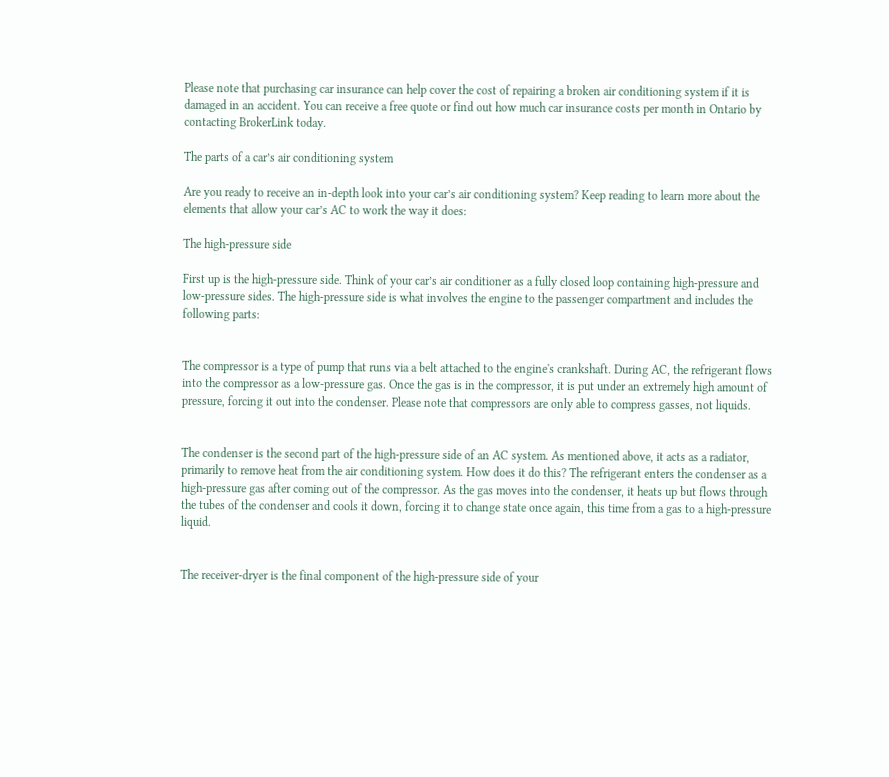Please note that purchasing car insurance can help cover the cost of repairing a broken air conditioning system if it is damaged in an accident. You can receive a free quote or find out how much car insurance costs per month in Ontario by contacting BrokerLink today.

The parts of a car’s air conditioning system

Are you ready to receive an in-depth look into your car’s air conditioning system? Keep reading to learn more about the elements that allow your car’s AC to work the way it does:

The high-pressure side

First up is the high-pressure side. Think of your car’s air conditioner as a fully closed loop containing high-pressure and low-pressure sides. The high-pressure side is what involves the engine to the passenger compartment and includes the following parts:


The compressor is a type of pump that runs via a belt attached to the engine's crankshaft. During AC, the refrigerant flows into the compressor as a low-pressure gas. Once the gas is in the compressor, it is put under an extremely high amount of pressure, forcing it out into the condenser. Please note that compressors are only able to compress gasses, not liquids.


The condenser is the second part of the high-pressure side of an AC system. As mentioned above, it acts as a radiator, primarily to remove heat from the air conditioning system. How does it do this? The refrigerant enters the condenser as a high-pressure gas after coming out of the compressor. As the gas moves into the condenser, it heats up but flows through the tubes of the condenser and cools it down, forcing it to change state once again, this time from a gas to a high-pressure liquid.


The receiver-dryer is the final component of the high-pressure side of your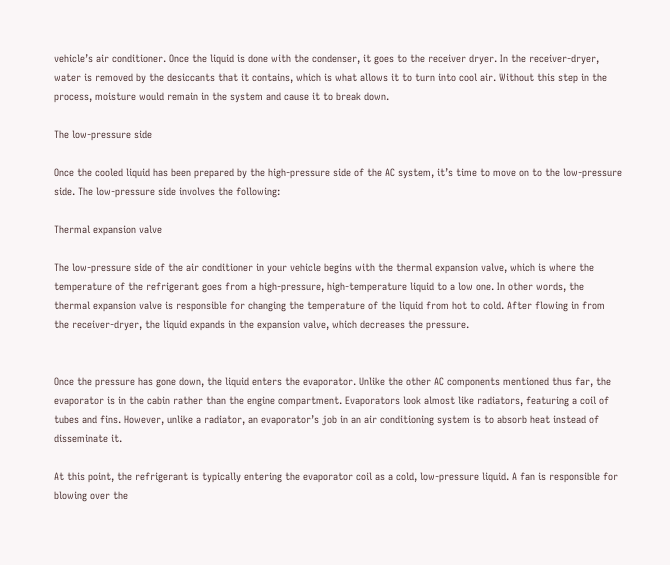vehicle’s air conditioner. Once the liquid is done with the condenser, it goes to the receiver dryer. In the receiver-dryer, water is removed by the desiccants that it contains, which is what allows it to turn into cool air. Without this step in the process, moisture would remain in the system and cause it to break down.

The low-pressure side

Once the cooled liquid has been prepared by the high-pressure side of the AC system, it’s time to move on to the low-pressure side. The low-pressure side involves the following:

Thermal expansion valve

The low-pressure side of the air conditioner in your vehicle begins with the thermal expansion valve, which is where the temperature of the refrigerant goes from a high-pressure, high-temperature liquid to a low one. In other words, the thermal expansion valve is responsible for changing the temperature of the liquid from hot to cold. After flowing in from the receiver-dryer, the liquid expands in the expansion valve, which decreases the pressure.


Once the pressure has gone down, the liquid enters the evaporator. Unlike the other AC components mentioned thus far, the evaporator is in the cabin rather than the engine compartment. Evaporators look almost like radiators, featuring a coil of tubes and fins. However, unlike a radiator, an evaporator’s job in an air conditioning system is to absorb heat instead of disseminate it.

At this point, the refrigerant is typically entering the evaporator coil as a cold, low-pressure liquid. A fan is responsible for blowing over the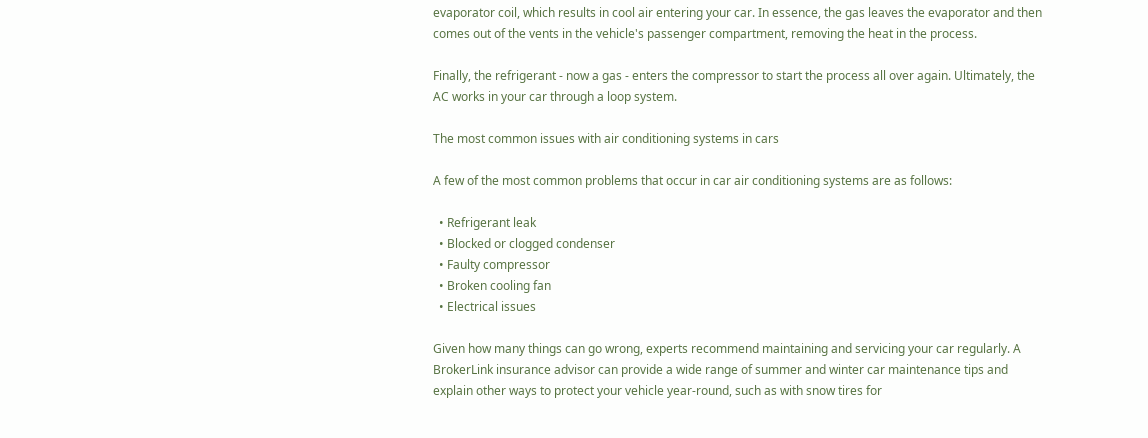evaporator coil, which results in cool air entering your car. In essence, the gas leaves the evaporator and then comes out of the vents in the vehicle's passenger compartment, removing the heat in the process.

Finally, the refrigerant - now a gas - enters the compressor to start the process all over again. Ultimately, the AC works in your car through a loop system.

The most common issues with air conditioning systems in cars

A few of the most common problems that occur in car air conditioning systems are as follows:

  • Refrigerant leak
  • Blocked or clogged condenser
  • Faulty compressor
  • Broken cooling fan
  • Electrical issues

Given how many things can go wrong, experts recommend maintaining and servicing your car regularly. A BrokerLink insurance advisor can provide a wide range of summer and winter car maintenance tips and explain other ways to protect your vehicle year-round, such as with snow tires for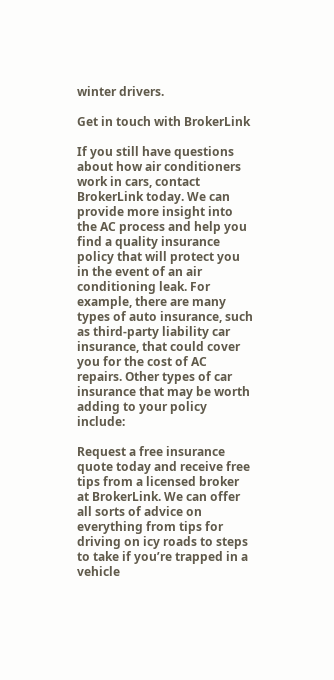winter drivers.

Get in touch with BrokerLink

If you still have questions about how air conditioners work in cars, contact BrokerLink today. We can provide more insight into the AC process and help you find a quality insurance policy that will protect you in the event of an air conditioning leak. For example, there are many types of auto insurance, such as third-party liability car insurance, that could cover you for the cost of AC repairs. Other types of car insurance that may be worth adding to your policy include:

Request a free insurance quote today and receive free tips from a licensed broker at BrokerLink. We can offer all sorts of advice on everything from tips for driving on icy roads to steps to take if you’re trapped in a vehicle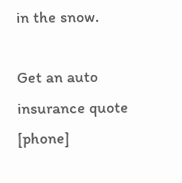in the snow.

Get an auto insurance quote [phone]